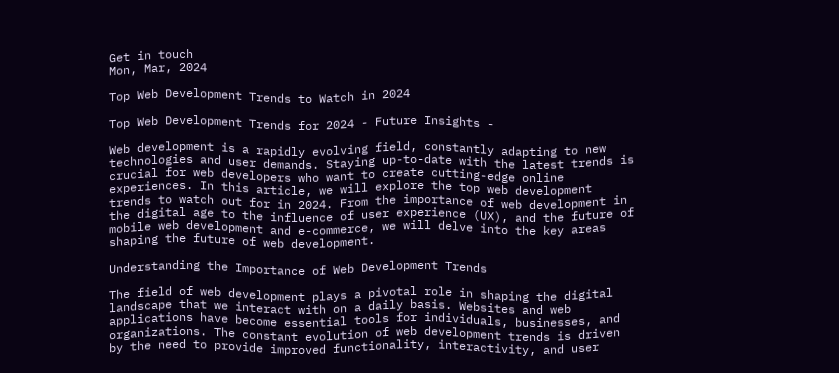Get in touch
Mon, Mar, 2024

Top Web Development Trends to Watch in 2024

Top Web Development Trends for 2024 - Future Insights -

Web development is a rapidly evolving field, constantly adapting to new technologies and user demands. Staying up-to-date with the latest trends is crucial for web developers who want to create cutting-edge online experiences. In this article, we will explore the top web development trends to watch out for in 2024. From the importance of web development in the digital age to the influence of user experience (UX), and the future of mobile web development and e-commerce, we will delve into the key areas shaping the future of web development.

Understanding the Importance of Web Development Trends

The field of web development plays a pivotal role in shaping the digital landscape that we interact with on a daily basis. Websites and web applications have become essential tools for individuals, businesses, and organizations. The constant evolution of web development trends is driven by the need to provide improved functionality, interactivity, and user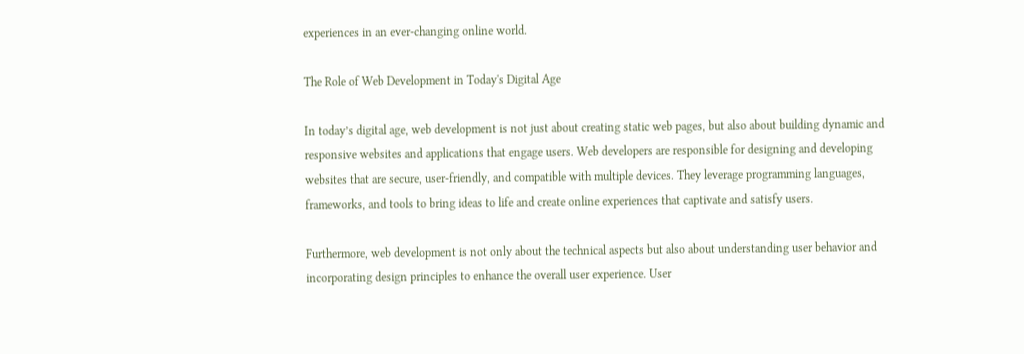experiences in an ever-changing online world.

The Role of Web Development in Today's Digital Age

In today’s digital age, web development is not just about creating static web pages, but also about building dynamic and responsive websites and applications that engage users. Web developers are responsible for designing and developing websites that are secure, user-friendly, and compatible with multiple devices. They leverage programming languages, frameworks, and tools to bring ideas to life and create online experiences that captivate and satisfy users.

Furthermore, web development is not only about the technical aspects but also about understanding user behavior and incorporating design principles to enhance the overall user experience. User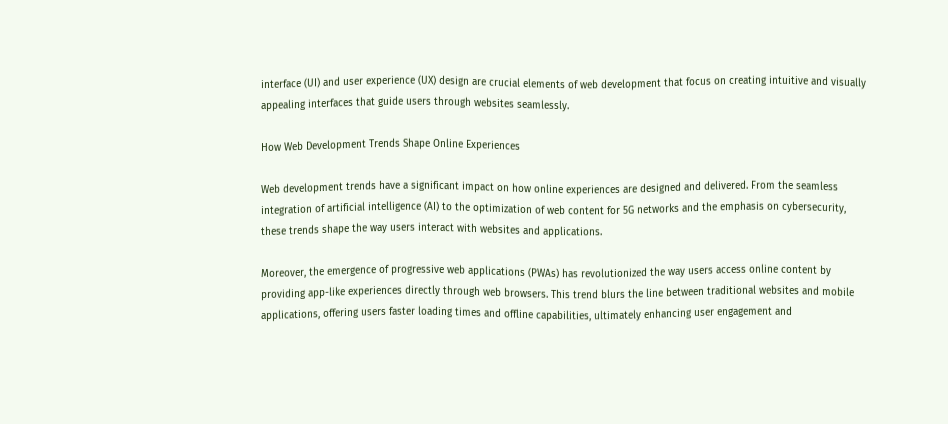interface (UI) and user experience (UX) design are crucial elements of web development that focus on creating intuitive and visually appealing interfaces that guide users through websites seamlessly.

How Web Development Trends Shape Online Experiences

Web development trends have a significant impact on how online experiences are designed and delivered. From the seamless integration of artificial intelligence (AI) to the optimization of web content for 5G networks and the emphasis on cybersecurity, these trends shape the way users interact with websites and applications.

Moreover, the emergence of progressive web applications (PWAs) has revolutionized the way users access online content by providing app-like experiences directly through web browsers. This trend blurs the line between traditional websites and mobile applications, offering users faster loading times and offline capabilities, ultimately enhancing user engagement and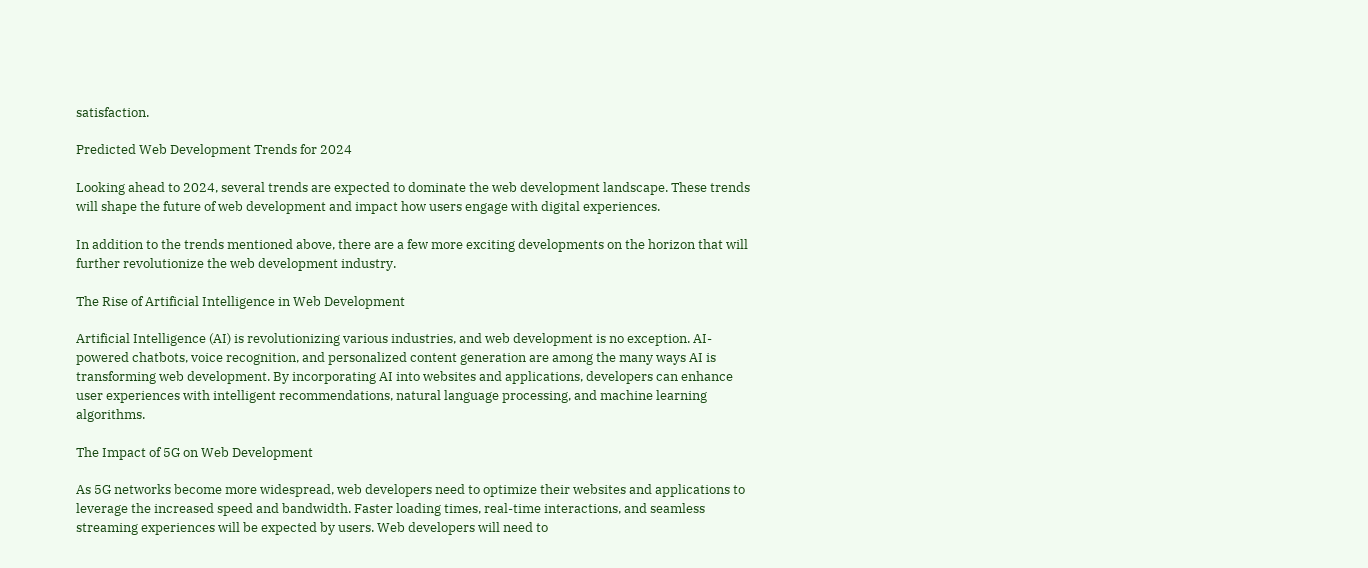satisfaction.

Predicted Web Development Trends for 2024

Looking ahead to 2024, several trends are expected to dominate the web development landscape. These trends will shape the future of web development and impact how users engage with digital experiences.

In addition to the trends mentioned above, there are a few more exciting developments on the horizon that will further revolutionize the web development industry.

The Rise of Artificial Intelligence in Web Development

Artificial Intelligence (AI) is revolutionizing various industries, and web development is no exception. AI-powered chatbots, voice recognition, and personalized content generation are among the many ways AI is transforming web development. By incorporating AI into websites and applications, developers can enhance user experiences with intelligent recommendations, natural language processing, and machine learning algorithms.

The Impact of 5G on Web Development

As 5G networks become more widespread, web developers need to optimize their websites and applications to leverage the increased speed and bandwidth. Faster loading times, real-time interactions, and seamless streaming experiences will be expected by users. Web developers will need to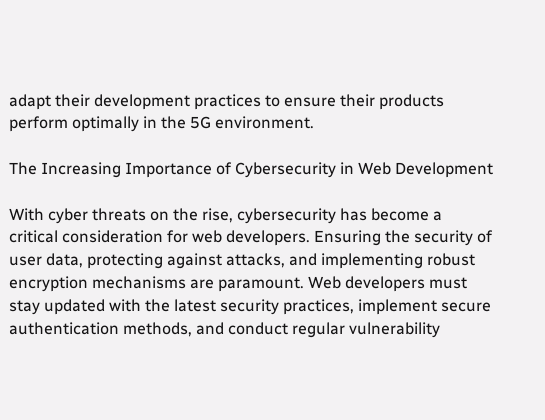adapt their development practices to ensure their products perform optimally in the 5G environment.

The Increasing Importance of Cybersecurity in Web Development

With cyber threats on the rise, cybersecurity has become a critical consideration for web developers. Ensuring the security of user data, protecting against attacks, and implementing robust encryption mechanisms are paramount. Web developers must stay updated with the latest security practices, implement secure authentication methods, and conduct regular vulnerability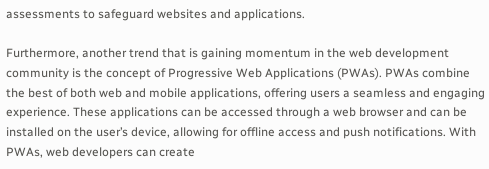assessments to safeguard websites and applications.

Furthermore, another trend that is gaining momentum in the web development community is the concept of Progressive Web Applications (PWAs). PWAs combine the best of both web and mobile applications, offering users a seamless and engaging experience. These applications can be accessed through a web browser and can be installed on the user’s device, allowing for offline access and push notifications. With PWAs, web developers can create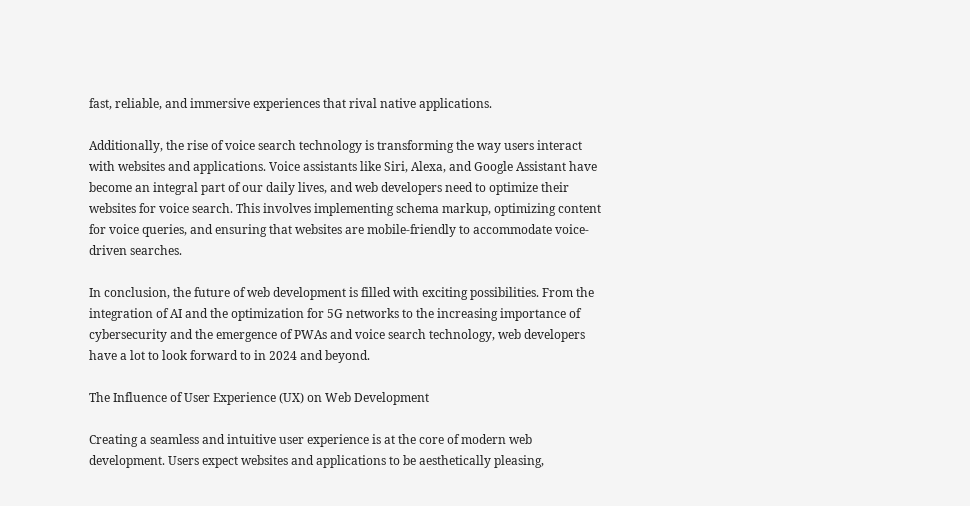fast, reliable, and immersive experiences that rival native applications.

Additionally, the rise of voice search technology is transforming the way users interact with websites and applications. Voice assistants like Siri, Alexa, and Google Assistant have become an integral part of our daily lives, and web developers need to optimize their websites for voice search. This involves implementing schema markup, optimizing content for voice queries, and ensuring that websites are mobile-friendly to accommodate voice-driven searches.

In conclusion, the future of web development is filled with exciting possibilities. From the integration of AI and the optimization for 5G networks to the increasing importance of cybersecurity and the emergence of PWAs and voice search technology, web developers have a lot to look forward to in 2024 and beyond.

The Influence of User Experience (UX) on Web Development

Creating a seamless and intuitive user experience is at the core of modern web development. Users expect websites and applications to be aesthetically pleasing,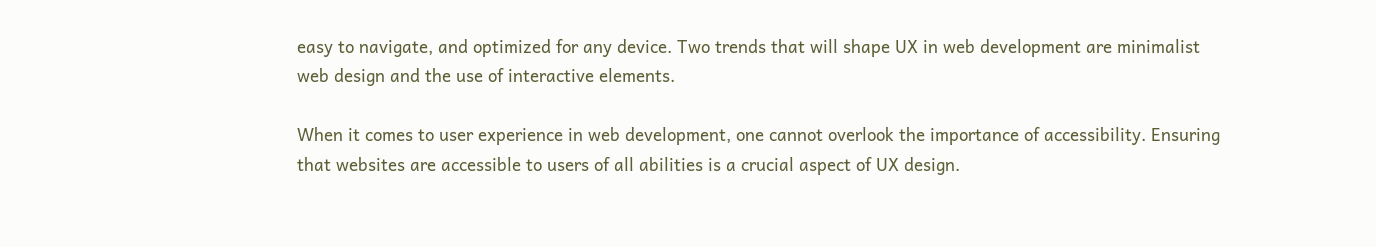easy to navigate, and optimized for any device. Two trends that will shape UX in web development are minimalist web design and the use of interactive elements.

When it comes to user experience in web development, one cannot overlook the importance of accessibility. Ensuring that websites are accessible to users of all abilities is a crucial aspect of UX design.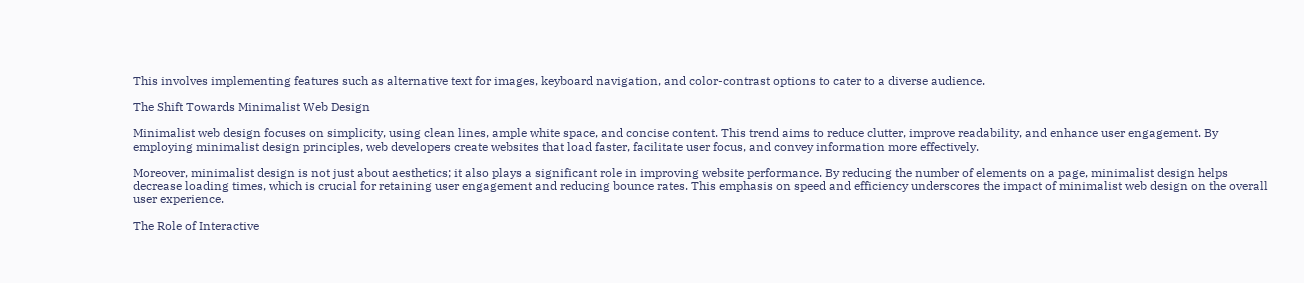This involves implementing features such as alternative text for images, keyboard navigation, and color-contrast options to cater to a diverse audience.

The Shift Towards Minimalist Web Design

Minimalist web design focuses on simplicity, using clean lines, ample white space, and concise content. This trend aims to reduce clutter, improve readability, and enhance user engagement. By employing minimalist design principles, web developers create websites that load faster, facilitate user focus, and convey information more effectively.

Moreover, minimalist design is not just about aesthetics; it also plays a significant role in improving website performance. By reducing the number of elements on a page, minimalist design helps decrease loading times, which is crucial for retaining user engagement and reducing bounce rates. This emphasis on speed and efficiency underscores the impact of minimalist web design on the overall user experience.

The Role of Interactive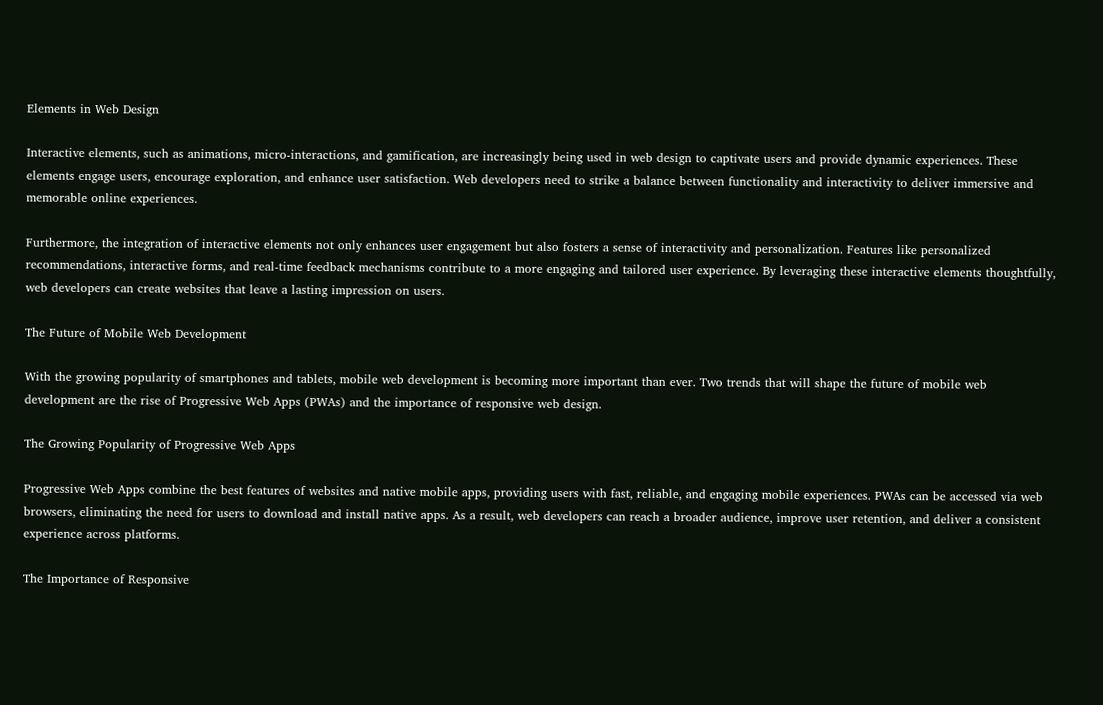Elements in Web Design

Interactive elements, such as animations, micro-interactions, and gamification, are increasingly being used in web design to captivate users and provide dynamic experiences. These elements engage users, encourage exploration, and enhance user satisfaction. Web developers need to strike a balance between functionality and interactivity to deliver immersive and memorable online experiences.

Furthermore, the integration of interactive elements not only enhances user engagement but also fosters a sense of interactivity and personalization. Features like personalized recommendations, interactive forms, and real-time feedback mechanisms contribute to a more engaging and tailored user experience. By leveraging these interactive elements thoughtfully, web developers can create websites that leave a lasting impression on users.

The Future of Mobile Web Development

With the growing popularity of smartphones and tablets, mobile web development is becoming more important than ever. Two trends that will shape the future of mobile web development are the rise of Progressive Web Apps (PWAs) and the importance of responsive web design.

The Growing Popularity of Progressive Web Apps

Progressive Web Apps combine the best features of websites and native mobile apps, providing users with fast, reliable, and engaging mobile experiences. PWAs can be accessed via web browsers, eliminating the need for users to download and install native apps. As a result, web developers can reach a broader audience, improve user retention, and deliver a consistent experience across platforms.

The Importance of Responsive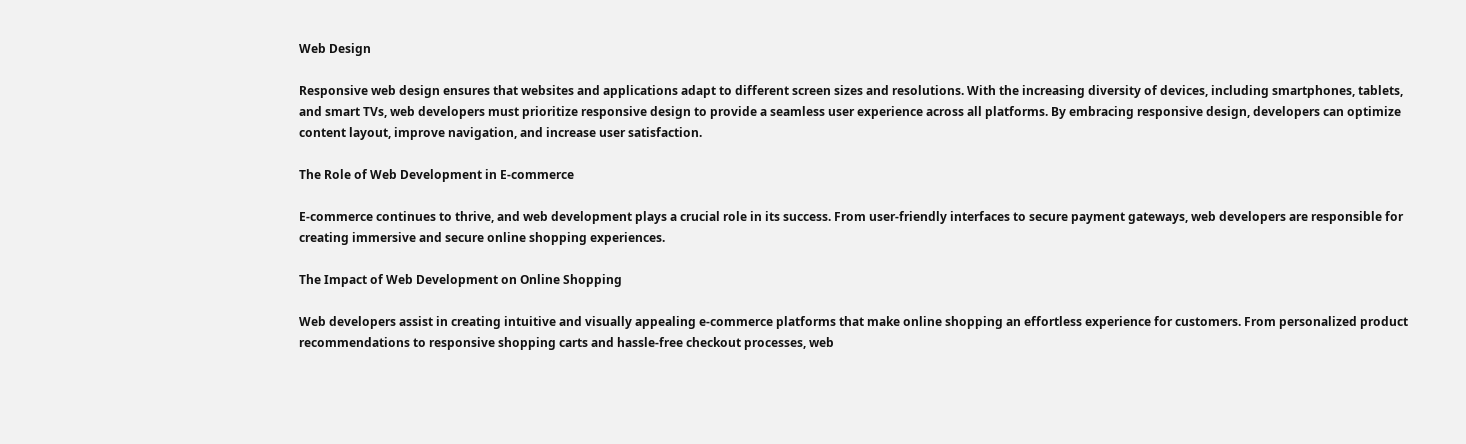Web Design

Responsive web design ensures that websites and applications adapt to different screen sizes and resolutions. With the increasing diversity of devices, including smartphones, tablets, and smart TVs, web developers must prioritize responsive design to provide a seamless user experience across all platforms. By embracing responsive design, developers can optimize content layout, improve navigation, and increase user satisfaction.

The Role of Web Development in E-commerce

E-commerce continues to thrive, and web development plays a crucial role in its success. From user-friendly interfaces to secure payment gateways, web developers are responsible for creating immersive and secure online shopping experiences.

The Impact of Web Development on Online Shopping

Web developers assist in creating intuitive and visually appealing e-commerce platforms that make online shopping an effortless experience for customers. From personalized product recommendations to responsive shopping carts and hassle-free checkout processes, web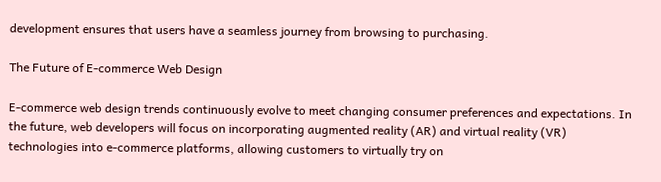development ensures that users have a seamless journey from browsing to purchasing.

The Future of E-commerce Web Design

E-commerce web design trends continuously evolve to meet changing consumer preferences and expectations. In the future, web developers will focus on incorporating augmented reality (AR) and virtual reality (VR) technologies into e-commerce platforms, allowing customers to virtually try on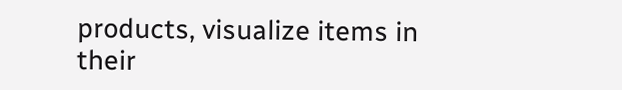products, visualize items in their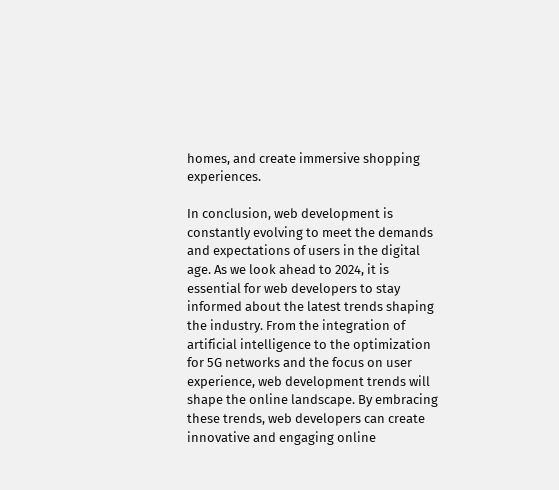homes, and create immersive shopping experiences.

In conclusion, web development is constantly evolving to meet the demands and expectations of users in the digital age. As we look ahead to 2024, it is essential for web developers to stay informed about the latest trends shaping the industry. From the integration of artificial intelligence to the optimization for 5G networks and the focus on user experience, web development trends will shape the online landscape. By embracing these trends, web developers can create innovative and engaging online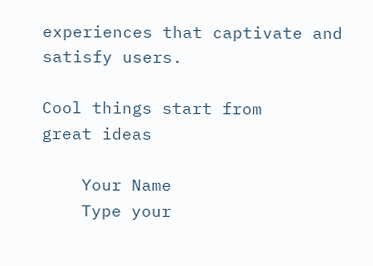experiences that captivate and satisfy users.

Cool things start from
great ideas

    Your Name
    Type your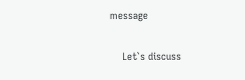message

    Let`s discuss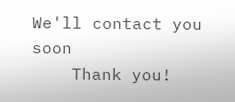We'll contact you soon
    Thank you!